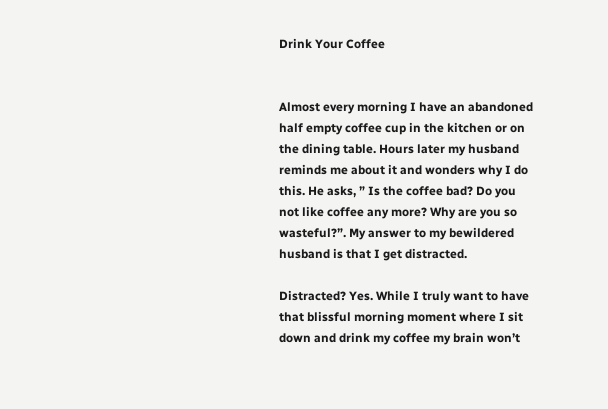Drink Your Coffee


Almost every morning I have an abandoned half empty coffee cup in the kitchen or on the dining table. Hours later my husband reminds me about it and wonders why I do this. He asks, ” Is the coffee bad? Do you not like coffee any more? Why are you so wasteful?”. My answer to my bewildered husband is that I get distracted.

Distracted? Yes. While I truly want to have that blissful morning moment where I sit down and drink my coffee my brain won’t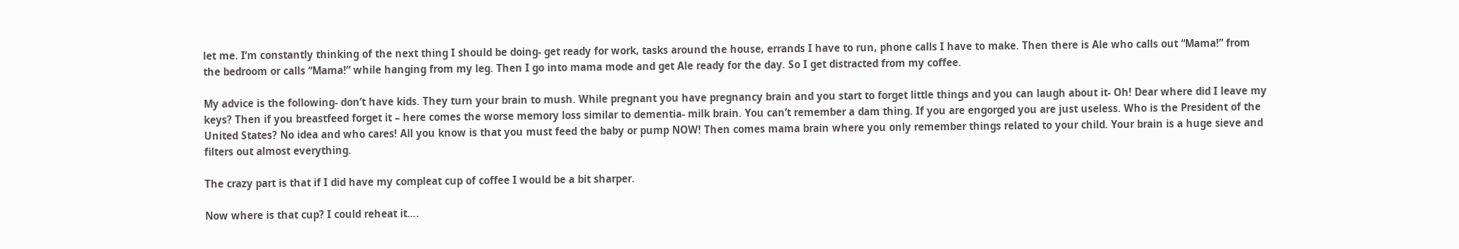let me. I’m constantly thinking of the next thing I should be doing- get ready for work, tasks around the house, errands I have to run, phone calls I have to make. Then there is Ale who calls out “Mama!” from the bedroom or calls “Mama!” while hanging from my leg. Then I go into mama mode and get Ale ready for the day. So I get distracted from my coffee.

My advice is the following- don’t have kids. They turn your brain to mush. While pregnant you have pregnancy brain and you start to forget little things and you can laugh about it- Oh! Dear where did I leave my keys? Then if you breastfeed forget it – here comes the worse memory loss similar to dementia- milk brain. You can’t remember a dam thing. If you are engorged you are just useless. Who is the President of the United States? No idea and who cares! All you know is that you must feed the baby or pump NOW! Then comes mama brain where you only remember things related to your child. Your brain is a huge sieve and filters out almost everything.

The crazy part is that if I did have my compleat cup of coffee I would be a bit sharper.

Now where is that cup? I could reheat it….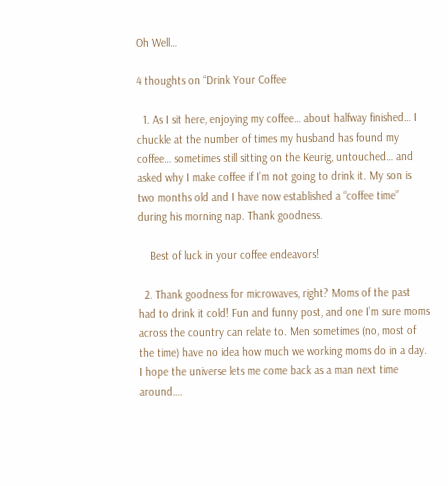Oh Well…

4 thoughts on “Drink Your Coffee

  1. As I sit here, enjoying my coffee… about halfway finished… I chuckle at the number of times my husband has found my coffee… sometimes still sitting on the Keurig, untouched… and asked why I make coffee if I’m not going to drink it. My son is two months old and I have now established a “coffee time” during his morning nap. Thank goodness.

    Best of luck in your coffee endeavors!

  2. Thank goodness for microwaves, right? Moms of the past had to drink it cold! Fun and funny post, and one I’m sure moms across the country can relate to. Men sometimes (no, most of the time) have no idea how much we working moms do in a day. I hope the universe lets me come back as a man next time around….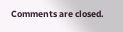Comments are closed.